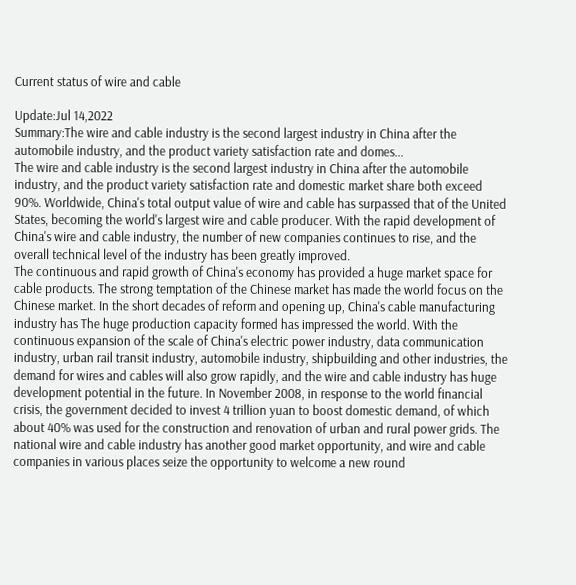Current status of wire and cable

Update:Jul 14,2022
Summary:The wire and cable industry is the second largest industry in China after the automobile industry, and the product variety satisfaction rate and domes...
The wire and cable industry is the second largest industry in China after the automobile industry, and the product variety satisfaction rate and domestic market share both exceed 90%. Worldwide, China's total output value of wire and cable has surpassed that of the United States, becoming the world's largest wire and cable producer. With the rapid development of China's wire and cable industry, the number of new companies continues to rise, and the overall technical level of the industry has been greatly improved.
The continuous and rapid growth of China's economy has provided a huge market space for cable products. The strong temptation of the Chinese market has made the world focus on the Chinese market. In the short decades of reform and opening up, China's cable manufacturing industry has The huge production capacity formed has impressed the world. With the continuous expansion of the scale of China's electric power industry, data communication industry, urban rail transit industry, automobile industry, shipbuilding and other industries, the demand for wires and cables will also grow rapidly, and the wire and cable industry has huge development potential in the future. In November 2008, in response to the world financial crisis, the government decided to invest 4 trillion yuan to boost domestic demand, of which about 40% was used for the construction and renovation of urban and rural power grids. The national wire and cable industry has another good market opportunity, and wire and cable companies in various places seize the opportunity to welcome a new round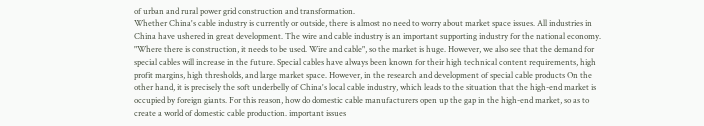of urban and rural power grid construction and transformation.
Whether China's cable industry is currently or outside, there is almost no need to worry about market space issues. All industries in China have ushered in great development. The wire and cable industry is an important supporting industry for the national economy. "Where there is construction, it needs to be used. Wire and cable", so the market is huge. However, we also see that the demand for special cables will increase in the future. Special cables have always been known for their high technical content requirements, high profit margins, high thresholds, and large market space. However, in the research and development of special cable products On the other hand, it is precisely the soft underbelly of China's local cable industry, which leads to the situation that the high-end market is occupied by foreign giants. For this reason, how do domestic cable manufacturers open up the gap in the high-end market, so as to create a world of domestic cable production. important issues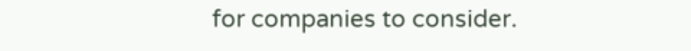for companies to consider.